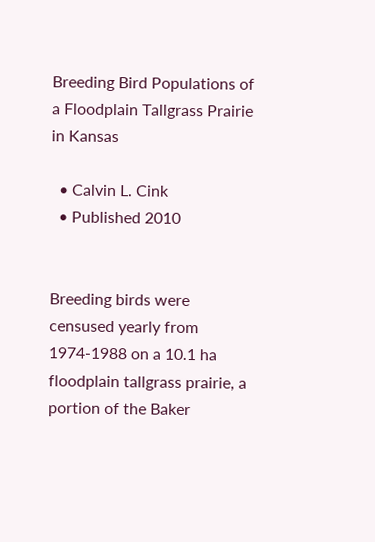Breeding Bird Populations of a Floodplain Tallgrass Prairie in Kansas

  • Calvin L. Cink
  • Published 2010


Breeding birds were censused yearly from 1974-1988 on a 10.1 ha floodplain tallgrass prairie, a portion of the Baker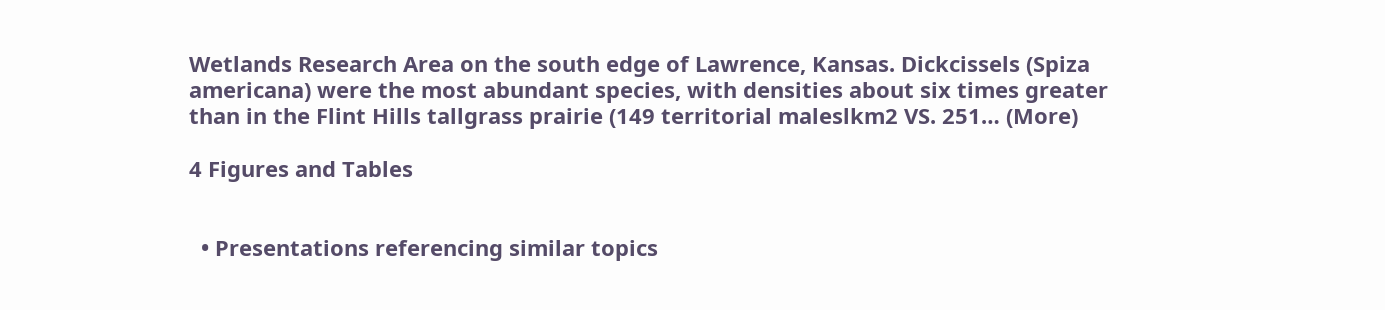Wetlands Research Area on the south edge of Lawrence, Kansas. Dickcissels (Spiza americana) were the most abundant species, with densities about six times greater than in the Flint Hills tallgrass prairie (149 territorial maleslkm2 VS. 251… (More)

4 Figures and Tables


  • Presentations referencing similar topics